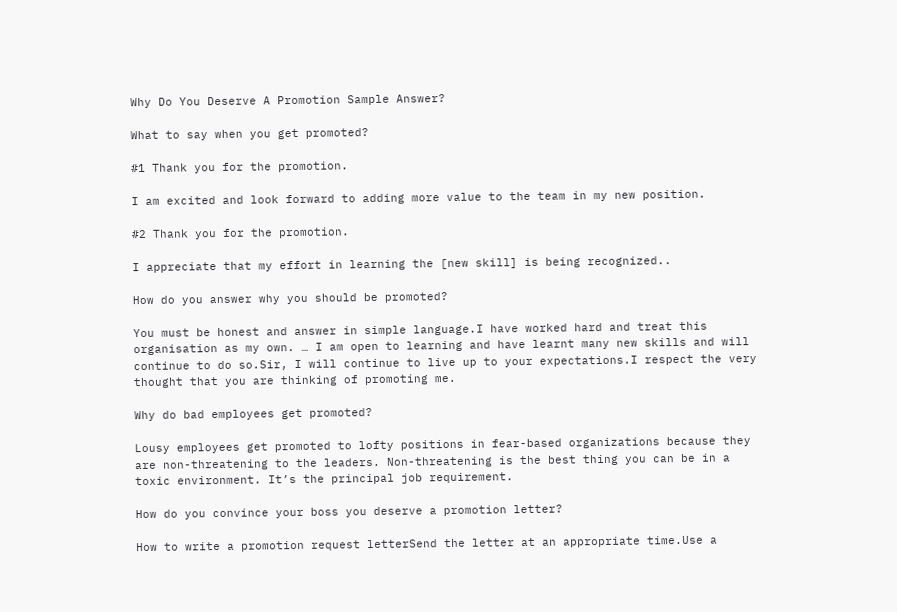Why Do You Deserve A Promotion Sample Answer?

What to say when you get promoted?

#1 Thank you for the promotion.

I am excited and look forward to adding more value to the team in my new position.

#2 Thank you for the promotion.

I appreciate that my effort in learning the [new skill] is being recognized..

How do you answer why you should be promoted?

You must be honest and answer in simple language.I have worked hard and treat this organisation as my own. … I am open to learning and have learnt many new skills and will continue to do so.Sir, I will continue to live up to your expectations.I respect the very thought that you are thinking of promoting me.

Why do bad employees get promoted?

Lousy employees get promoted to lofty positions in fear-based organizations because they are non-threatening to the leaders. Non-threatening is the best thing you can be in a toxic environment. It’s the principal job requirement.

How do you convince your boss you deserve a promotion letter?

How to write a promotion request letterSend the letter at an appropriate time.Use a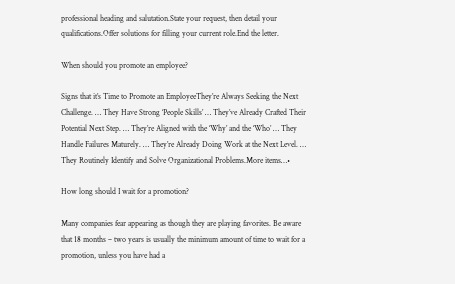professional heading and salutation.State your request, then detail your qualifications.Offer solutions for filling your current role.End the letter.

When should you promote an employee?

Signs that it’s Time to Promote an EmployeeThey’re Always Seeking the Next Challenge. … They Have Strong ‘People Skills’ … They’ve Already Crafted Their Potential Next Step. … They’re Aligned with the ‘Why’ and the ‘Who’ … They Handle Failures Maturely. … They’re Already Doing Work at the Next Level. … They Routinely Identify and Solve Organizational Problems.More items…•

How long should I wait for a promotion?

Many companies fear appearing as though they are playing favorites. Be aware that 18 months – two years is usually the minimum amount of time to wait for a promotion, unless you have had a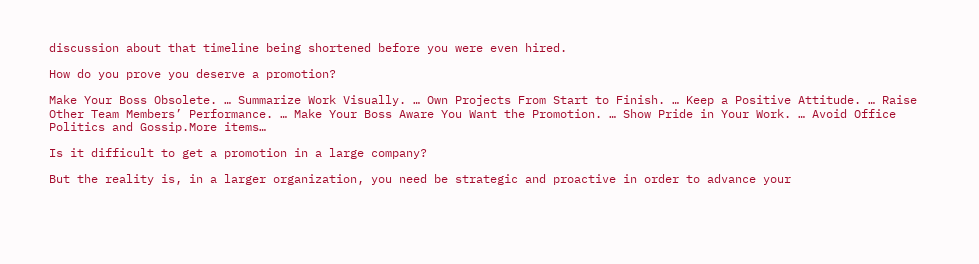discussion about that timeline being shortened before you were even hired.

How do you prove you deserve a promotion?

Make Your Boss Obsolete. … Summarize Work Visually. … Own Projects From Start to Finish. … Keep a Positive Attitude. … Raise Other Team Members’ Performance. … Make Your Boss Aware You Want the Promotion. … Show Pride in Your Work. … Avoid Office Politics and Gossip.More items…

Is it difficult to get a promotion in a large company?

But the reality is, in a larger organization, you need be strategic and proactive in order to advance your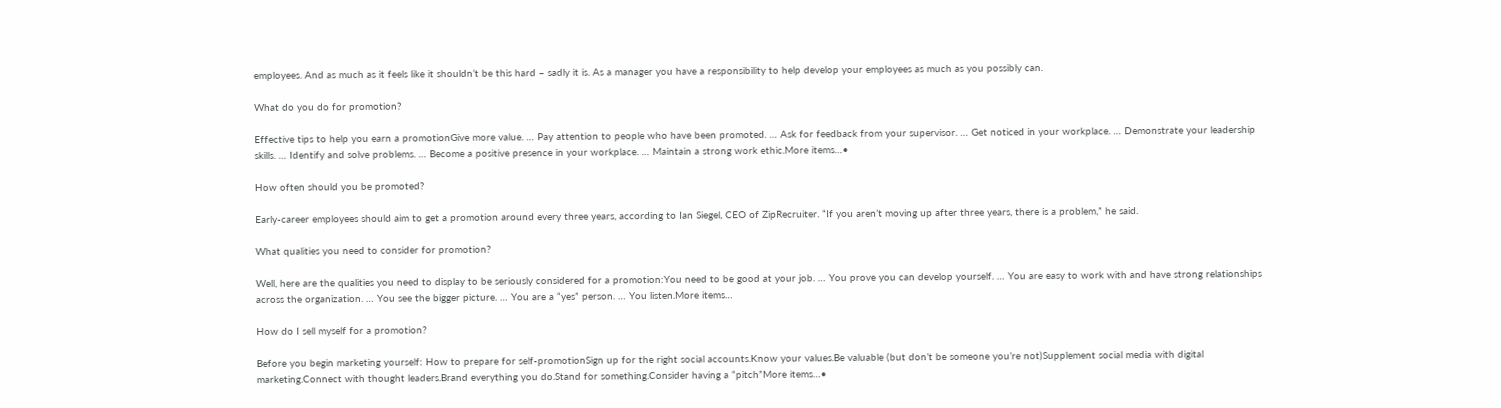employees. And as much as it feels like it shouldn’t be this hard – sadly it is. As a manager you have a responsibility to help develop your employees as much as you possibly can.

What do you do for promotion?

Effective tips to help you earn a promotionGive more value. … Pay attention to people who have been promoted. … Ask for feedback from your supervisor. … Get noticed in your workplace. … Demonstrate your leadership skills. … Identify and solve problems. … Become a positive presence in your workplace. … Maintain a strong work ethic.More items…•

How often should you be promoted?

Early-career employees should aim to get a promotion around every three years, according to Ian Siegel, CEO of ZipRecruiter. “If you aren’t moving up after three years, there is a problem,” he said.

What qualities you need to consider for promotion?

Well, here are the qualities you need to display to be seriously considered for a promotion:You need to be good at your job. … You prove you can develop yourself. … You are easy to work with and have strong relationships across the organization. … You see the bigger picture. … You are a “yes” person. … You listen.More items…

How do I sell myself for a promotion?

Before you begin marketing yourself: How to prepare for self-promotionSign up for the right social accounts.Know your values.Be valuable (but don’t be someone you’re not)Supplement social media with digital marketing.Connect with thought leaders.Brand everything you do.Stand for something.Consider having a “pitch”More items…•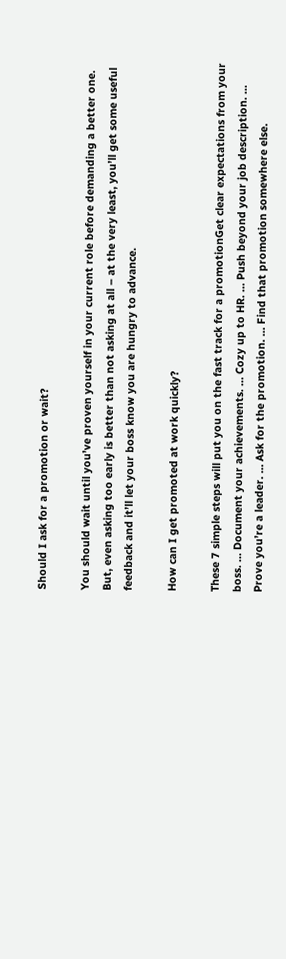Should I ask for a promotion or wait?

You should wait until you’ve proven yourself in your current role before demanding a better one. But, even asking too early is better than not asking at all – at the very least, you’ll get some useful feedback and it’ll let your boss know you are hungry to advance.

How can I get promoted at work quickly?

These 7 simple steps will put you on the fast track for a promotionGet clear expectations from your boss. … Document your achievements. … Cozy up to HR. … Push beyond your job description. … Prove you’re a leader. … Ask for the promotion. … Find that promotion somewhere else.